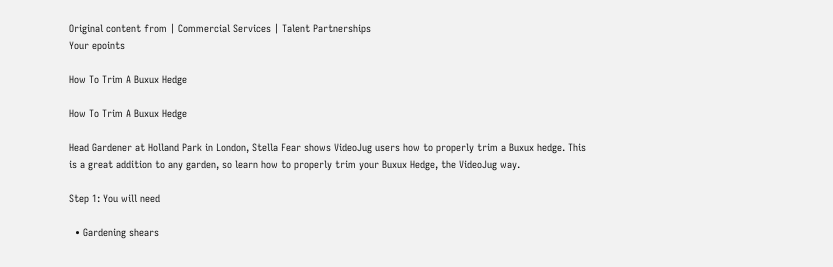Original content from | Commercial Services | Talent Partnerships
Your epoints

How To Trim A Buxux Hedge

How To Trim A Buxux Hedge

Head Gardener at Holland Park in London, Stella Fear shows VideoJug users how to properly trim a Buxux hedge. This is a great addition to any garden, so learn how to properly trim your Buxux Hedge, the VideoJug way.

Step 1: You will need

  • Gardening shears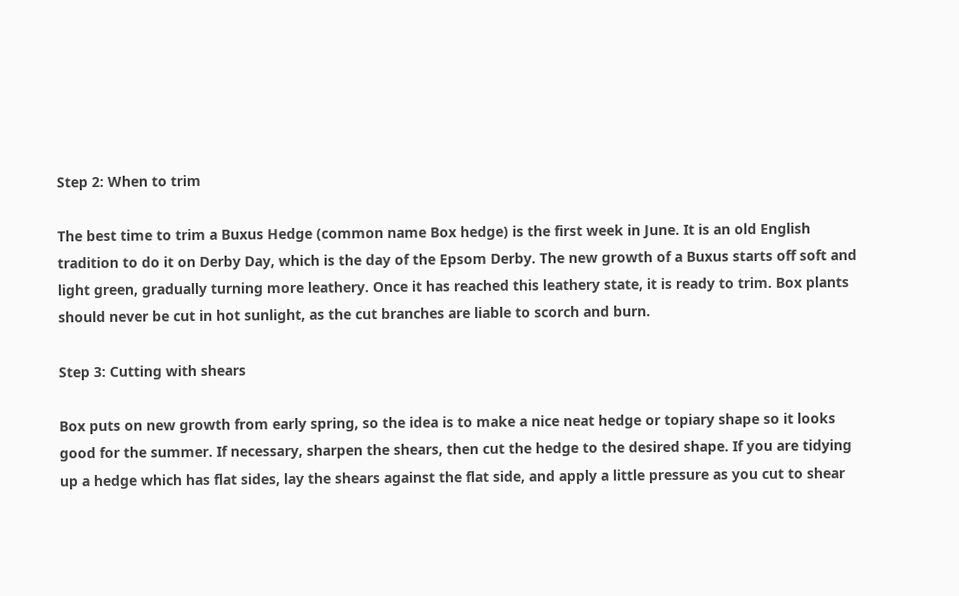Step 2: When to trim

The best time to trim a Buxus Hedge (common name Box hedge) is the first week in June. It is an old English tradition to do it on Derby Day, which is the day of the Epsom Derby. The new growth of a Buxus starts off soft and light green, gradually turning more leathery. Once it has reached this leathery state, it is ready to trim. Box plants should never be cut in hot sunlight, as the cut branches are liable to scorch and burn.

Step 3: Cutting with shears

Box puts on new growth from early spring, so the idea is to make a nice neat hedge or topiary shape so it looks good for the summer. If necessary, sharpen the shears, then cut the hedge to the desired shape. If you are tidying up a hedge which has flat sides, lay the shears against the flat side, and apply a little pressure as you cut to shear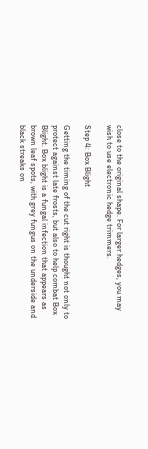close to the original shape. For larger hedges, you may wish to use electronic hedge trimmers.

Step 4: Box Blight

Getting the timing of the cut right is thought not only to protect against late frosts, but also to help combat Box Blight. Box blight is a fungal infection that appears as brown leaf spots, with grey fungus on the underside and black streaks on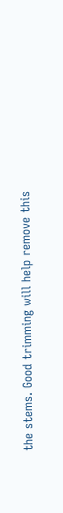the stems. Good trimming will help remove this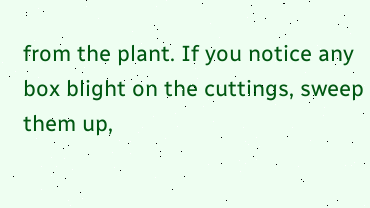from the plant. If you notice any box blight on the cuttings, sweep them up,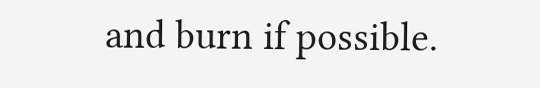and burn if possible.